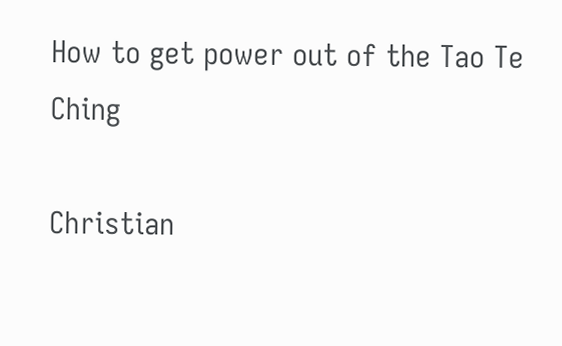How to get power out of the Tao Te Ching

Christian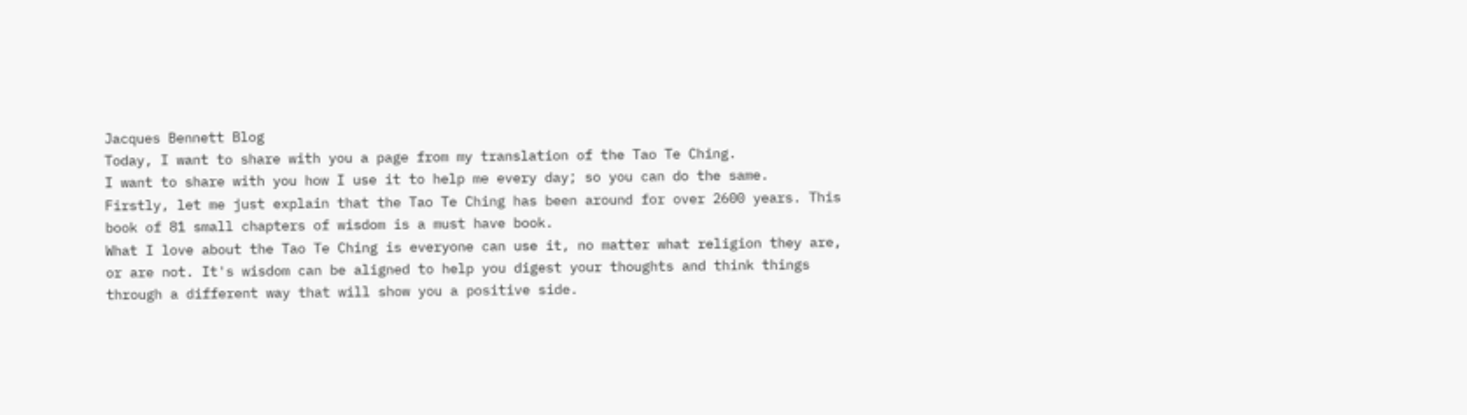Jacques Bennett Blog
Today, I want to share with you a page from my translation of the Tao Te Ching.
I want to share with you how I use it to help me every day; so you can do the same.
Firstly, let me just explain that the Tao Te Ching has been around for over 2600 years. This book of 81 small chapters of wisdom is a must have book.
What I love about the Tao Te Ching is everyone can use it, no matter what religion they are, or are not. It's wisdom can be aligned to help you digest your thoughts and think things through a different way that will show you a positive side.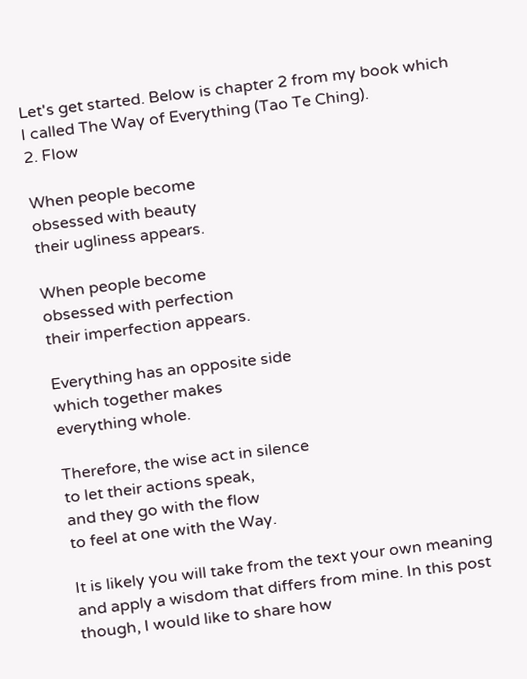Let's get started. Below is chapter 2 from my book which I called The Way of Everything (Tao Te Ching).
2. Flow

When people become
obsessed with beauty
their ugliness appears.

When people become
obsessed with perfection
their imperfection appears.

Everything has an opposite side
which together makes
everything whole.

Therefore, the wise act in silence
to let their actions speak,
and they go with the flow
to feel at one with the Way.

It is likely you will take from the text your own meaning and apply a wisdom that differs from mine. In this post though, I would like to share how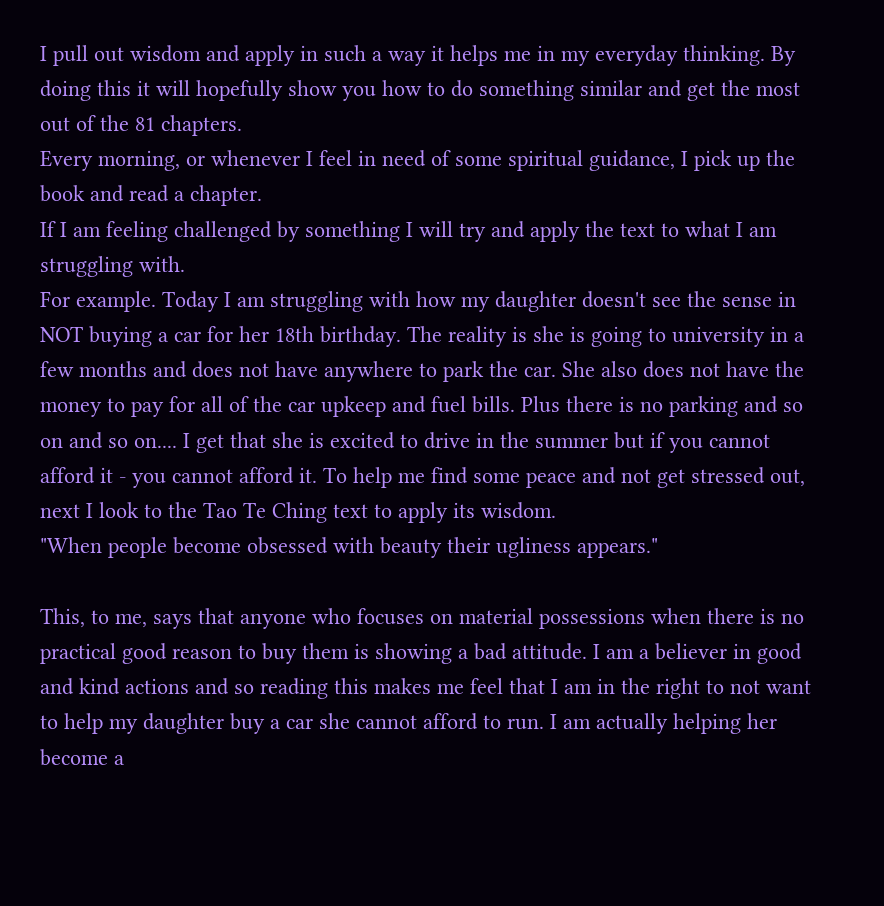I pull out wisdom and apply in such a way it helps me in my everyday thinking. By doing this it will hopefully show you how to do something similar and get the most out of the 81 chapters.
Every morning, or whenever I feel in need of some spiritual guidance, I pick up the book and read a chapter.
If I am feeling challenged by something I will try and apply the text to what I am struggling with.
For example. Today I am struggling with how my daughter doesn't see the sense in NOT buying a car for her 18th birthday. The reality is she is going to university in a few months and does not have anywhere to park the car. She also does not have the money to pay for all of the car upkeep and fuel bills. Plus there is no parking and so on and so on.... I get that she is excited to drive in the summer but if you cannot afford it - you cannot afford it. To help me find some peace and not get stressed out, next I look to the Tao Te Ching text to apply its wisdom.
"When people become obsessed with beauty their ugliness appears."

This, to me, says that anyone who focuses on material possessions when there is no practical good reason to buy them is showing a bad attitude. I am a believer in good and kind actions and so reading this makes me feel that I am in the right to not want to help my daughter buy a car she cannot afford to run. I am actually helping her become a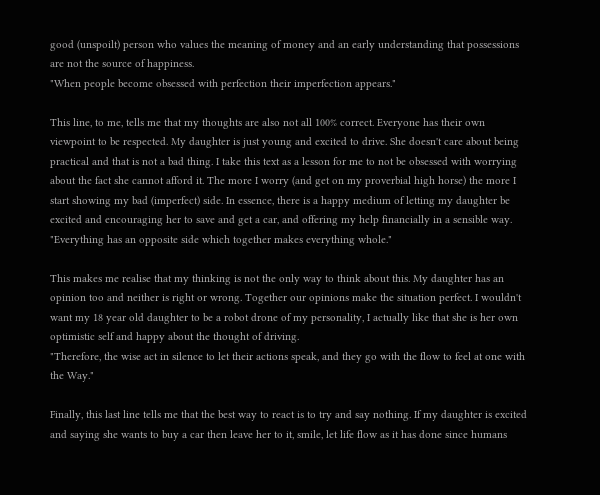good (unspoilt) person who values the meaning of money and an early understanding that possessions are not the source of happiness.
"When people become obsessed with perfection their imperfection appears."

This line, to me, tells me that my thoughts are also not all 100% correct. Everyone has their own viewpoint to be respected. My daughter is just young and excited to drive. She doesn't care about being practical and that is not a bad thing. I take this text as a lesson for me to not be obsessed with worrying about the fact she cannot afford it. The more I worry (and get on my proverbial high horse) the more I start showing my bad (imperfect) side. In essence, there is a happy medium of letting my daughter be excited and encouraging her to save and get a car, and offering my help financially in a sensible way.
"Everything has an opposite side which together makes everything whole."

This makes me realise that my thinking is not the only way to think about this. My daughter has an opinion too and neither is right or wrong. Together our opinions make the situation perfect. I wouldn't want my 18 year old daughter to be a robot drone of my personality, I actually like that she is her own optimistic self and happy about the thought of driving.
"Therefore, the wise act in silence to let their actions speak, and they go with the flow to feel at one with the Way."

Finally, this last line tells me that the best way to react is to try and say nothing. If my daughter is excited and saying she wants to buy a car then leave her to it, smile, let life flow as it has done since humans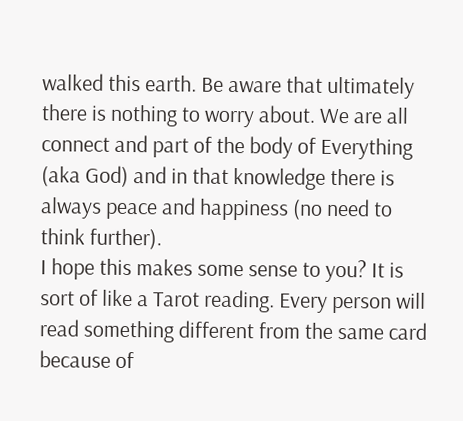walked this earth. Be aware that ultimately there is nothing to worry about. We are all connect and part of the body of Everything (aka God) and in that knowledge there is always peace and happiness (no need to think further).
I hope this makes some sense to you? It is sort of like a Tarot reading. Every person will read something different from the same card because of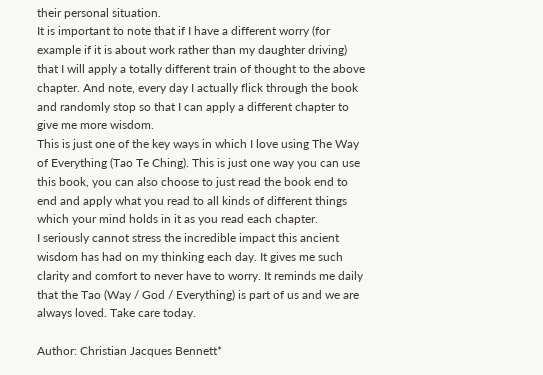their personal situation.
It is important to note that if I have a different worry (for example if it is about work rather than my daughter driving) that I will apply a totally different train of thought to the above chapter. And note, every day I actually flick through the book and randomly stop so that I can apply a different chapter to give me more wisdom.
This is just one of the key ways in which I love using The Way of Everything (Tao Te Ching). This is just one way you can use this book, you can also choose to just read the book end to end and apply what you read to all kinds of different things which your mind holds in it as you read each chapter.
I seriously cannot stress the incredible impact this ancient wisdom has had on my thinking each day. It gives me such clarity and comfort to never have to worry. It reminds me daily that the Tao (Way / God / Everything) is part of us and we are always loved. Take care today.

Author: Christian Jacques Bennett*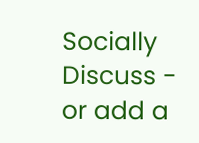Socially Discuss - or add a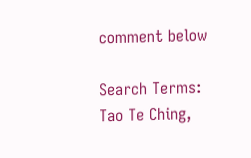comment below

Search Terms: Tao Te Ching,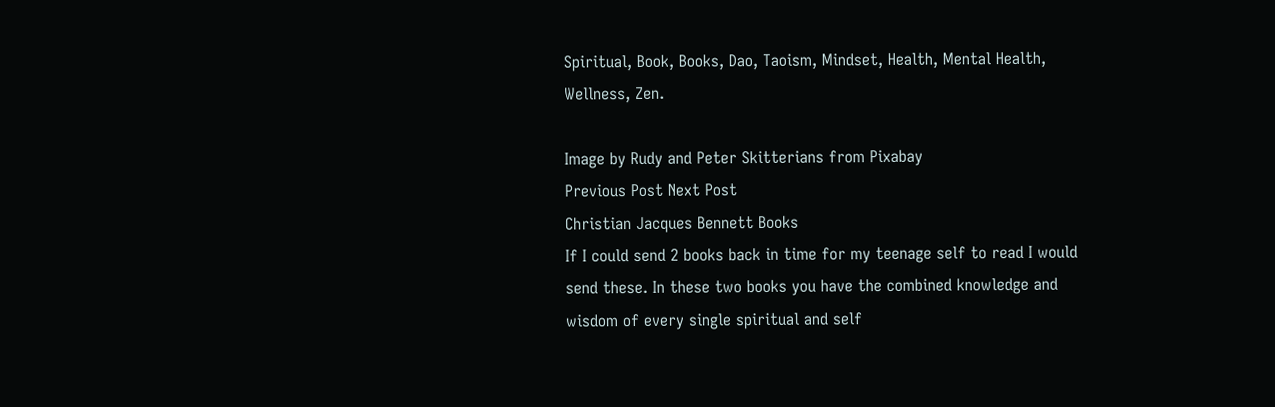Spiritual, Book, Books, Dao, Taoism, Mindset, Health, Mental Health, Wellness, Zen.

Image by Rudy and Peter Skitterians from Pixabay
Previous Post Next Post
Christian Jacques Bennett Books
If I could send 2 books back in time for my teenage self to read I would send these. In these two books you have the combined knowledge and wisdom of every single spiritual and self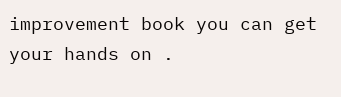improvement book you can get your hands on .